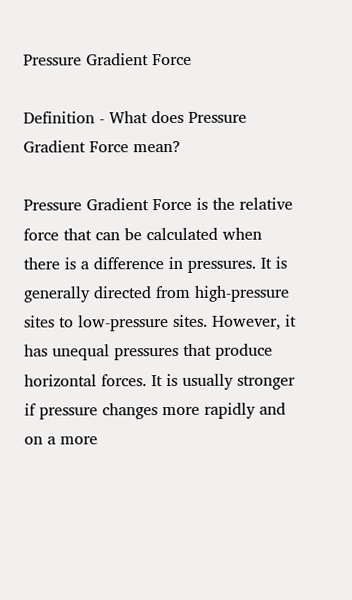Pressure Gradient Force

Definition - What does Pressure Gradient Force mean?

Pressure Gradient Force is the relative force that can be calculated when there is a difference in pressures. It is generally directed from high-pressure sites to low-pressure sites. However, it has unequal pressures that produce horizontal forces. It is usually stronger if pressure changes more rapidly and on a more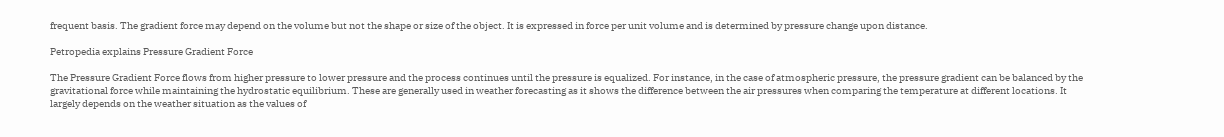frequent basis. The gradient force may depend on the volume but not the shape or size of the object. It is expressed in force per unit volume and is determined by pressure change upon distance.

Petropedia explains Pressure Gradient Force

The Pressure Gradient Force flows from higher pressure to lower pressure and the process continues until the pressure is equalized. For instance, in the case of atmospheric pressure, the pressure gradient can be balanced by the gravitational force while maintaining the hydrostatic equilibrium. These are generally used in weather forecasting as it shows the difference between the air pressures when comparing the temperature at different locations. It largely depends on the weather situation as the values of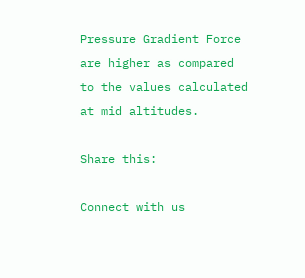Pressure Gradient Force are higher as compared to the values calculated at mid altitudes.

Share this:

Connect with us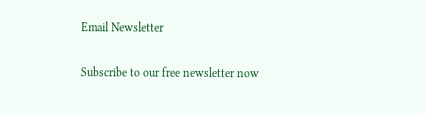Email Newsletter

Subscribe to our free newsletter now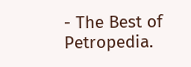- The Best of Petropedia.